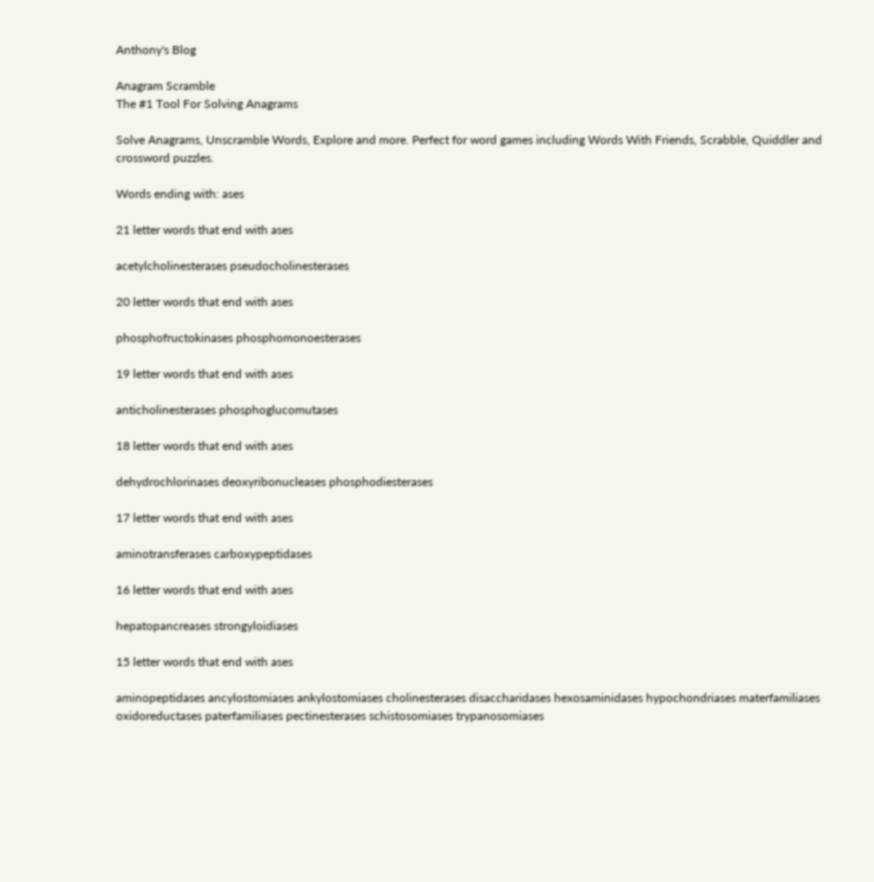Anthony's Blog

Anagram Scramble
The #1 Tool For Solving Anagrams

Solve Anagrams, Unscramble Words, Explore and more. Perfect for word games including Words With Friends, Scrabble, Quiddler and crossword puzzles.

Words ending with: ases

21 letter words that end with ases

acetylcholinesterases pseudocholinesterases

20 letter words that end with ases

phosphofructokinases phosphomonoesterases

19 letter words that end with ases

anticholinesterases phosphoglucomutases

18 letter words that end with ases

dehydrochlorinases deoxyribonucleases phosphodiesterases

17 letter words that end with ases

aminotransferases carboxypeptidases

16 letter words that end with ases

hepatopancreases strongyloidiases

15 letter words that end with ases

aminopeptidases ancylostomiases ankylostomiases cholinesterases disaccharidases hexosaminidases hypochondriases materfamiliases oxidoreductases paterfamiliases pectinesterases schistosomiases trypanosomiases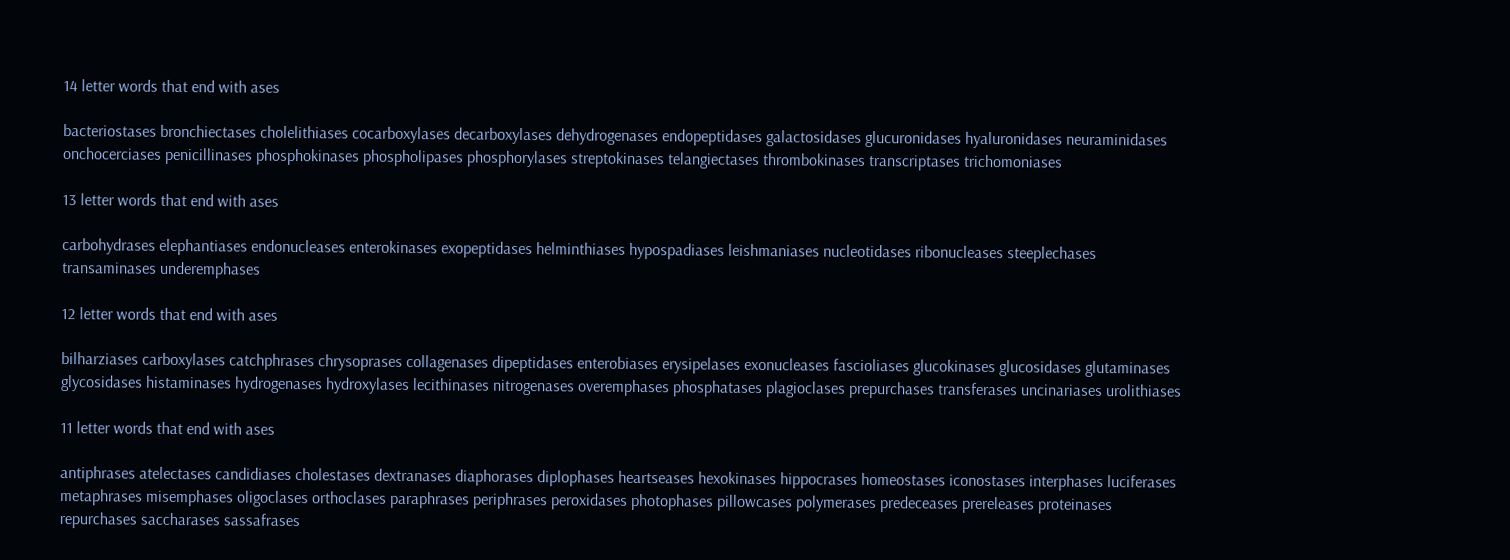14 letter words that end with ases

bacteriostases bronchiectases cholelithiases cocarboxylases decarboxylases dehydrogenases endopeptidases galactosidases glucuronidases hyaluronidases neuraminidases onchocerciases penicillinases phosphokinases phospholipases phosphorylases streptokinases telangiectases thrombokinases transcriptases trichomoniases

13 letter words that end with ases

carbohydrases elephantiases endonucleases enterokinases exopeptidases helminthiases hypospadiases leishmaniases nucleotidases ribonucleases steeplechases transaminases underemphases

12 letter words that end with ases

bilharziases carboxylases catchphrases chrysoprases collagenases dipeptidases enterobiases erysipelases exonucleases fascioliases glucokinases glucosidases glutaminases glycosidases histaminases hydrogenases hydroxylases lecithinases nitrogenases overemphases phosphatases plagioclases prepurchases transferases uncinariases urolithiases

11 letter words that end with ases

antiphrases atelectases candidiases cholestases dextranases diaphorases diplophases heartseases hexokinases hippocrases homeostases iconostases interphases luciferases metaphrases misemphases oligoclases orthoclases paraphrases periphrases peroxidases photophases pillowcases polymerases predeceases prereleases proteinases repurchases saccharases sassafrases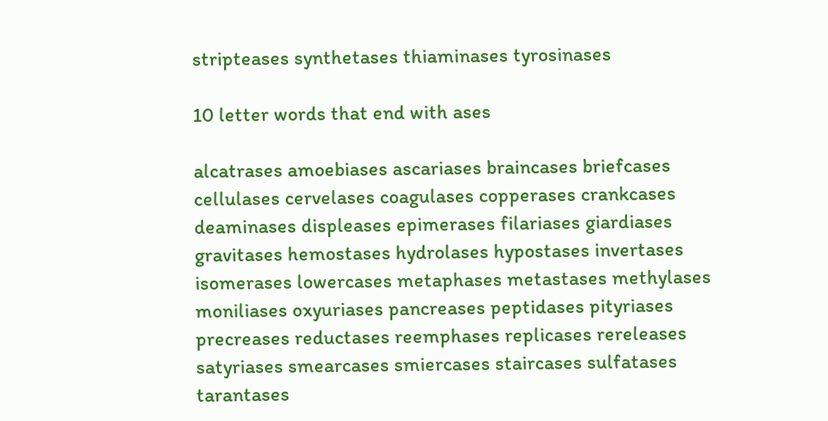stripteases synthetases thiaminases tyrosinases

10 letter words that end with ases

alcatrases amoebiases ascariases braincases briefcases cellulases cervelases coagulases copperases crankcases deaminases displeases epimerases filariases giardiases gravitases hemostases hydrolases hypostases invertases isomerases lowercases metaphases metastases methylases moniliases oxyuriases pancreases peptidases pityriases precreases reductases reemphases replicases rereleases satyriases smearcases smiercases staircases sulfatases tarantases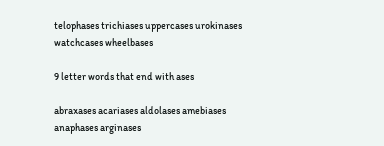telophases trichiases uppercases urokinases watchcases wheelbases

9 letter words that end with ases

abraxases acariases aldolases amebiases anaphases arginases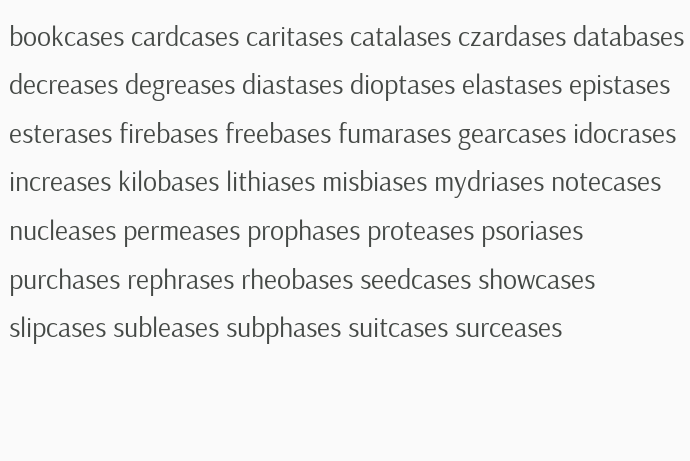bookcases cardcases caritases catalases czardases databases decreases degreases diastases dioptases elastases epistases esterases firebases freebases fumarases gearcases idocrases increases kilobases lithiases misbiases mydriases notecases nucleases permeases prophases proteases psoriases purchases rephrases rheobases seedcases showcases slipcases subleases subphases suitcases surceases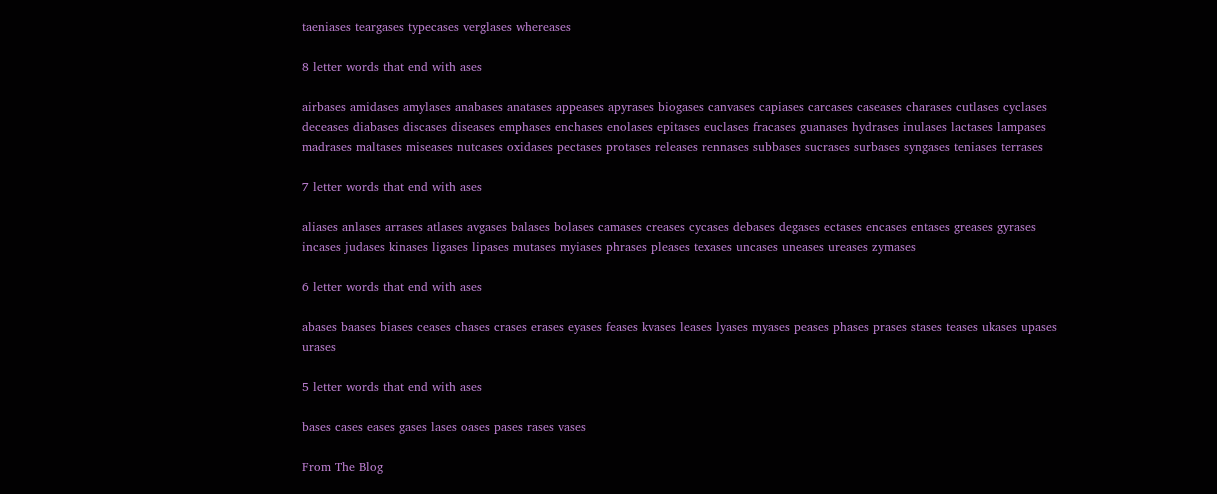taeniases teargases typecases verglases whereases

8 letter words that end with ases

airbases amidases amylases anabases anatases appeases apyrases biogases canvases capiases carcases caseases charases cutlases cyclases deceases diabases discases diseases emphases enchases enolases epitases euclases fracases guanases hydrases inulases lactases lampases madrases maltases miseases nutcases oxidases pectases protases releases rennases subbases sucrases surbases syngases teniases terrases

7 letter words that end with ases

aliases anlases arrases atlases avgases balases bolases camases creases cycases debases degases ectases encases entases greases gyrases incases judases kinases ligases lipases mutases myiases phrases pleases texases uncases uneases ureases zymases

6 letter words that end with ases

abases baases biases ceases chases crases erases eyases feases kvases leases lyases myases peases phases prases stases teases ukases upases urases

5 letter words that end with ases

bases cases eases gases lases oases pases rases vases

From The Blog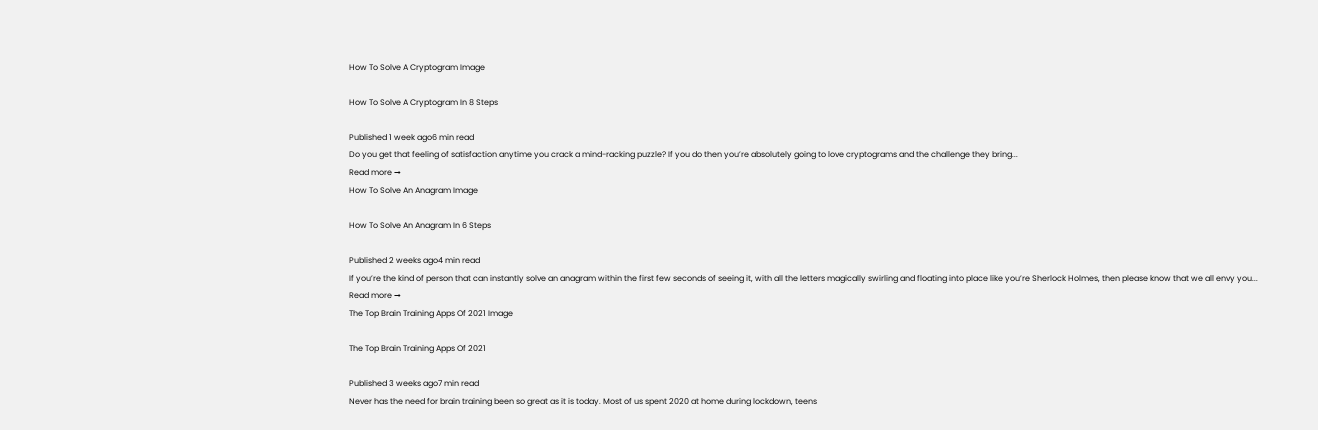How To Solve A Cryptogram Image

How To Solve A Cryptogram In 8 Steps

Published 1 week ago6 min read
Do you get that feeling of satisfaction anytime you crack a mind-racking puzzle? If you do then you’re absolutely going to love cryptograms and the challenge they bring...
Read more →
How To Solve An Anagram Image

How To Solve An Anagram In 6 Steps

Published 2 weeks ago4 min read
If you’re the kind of person that can instantly solve an anagram within the first few seconds of seeing it, with all the letters magically swirling and floating into place like you’re Sherlock Holmes, then please know that we all envy you...
Read more →
The Top Brain Training Apps Of 2021 Image

The Top Brain Training Apps Of 2021

Published 3 weeks ago7 min read
Never has the need for brain training been so great as it is today. Most of us spent 2020 at home during lockdown, teens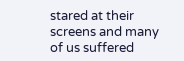stared at their screens and many of us suffered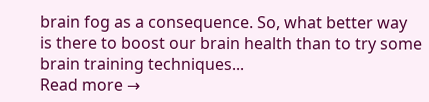brain fog as a consequence. So, what better way is there to boost our brain health than to try some brain training techniques...
Read more →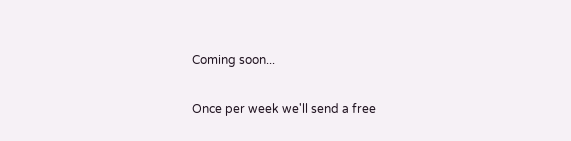Coming soon...

Once per week we'll send a free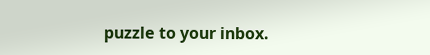puzzle to your inbox.